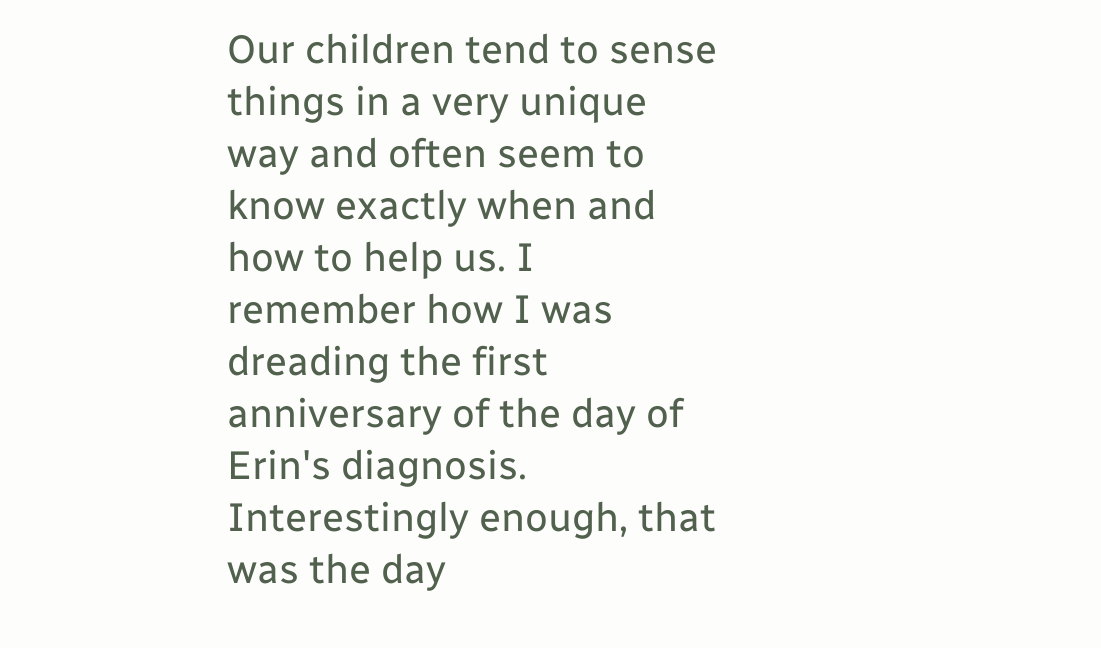Our children tend to sense things in a very unique way and often seem to know exactly when and how to help us. I remember how I was dreading the first anniversary of the day of Erin's diagnosis. Interestingly enough, that was the day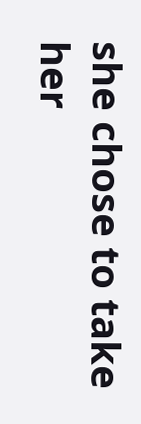she chose to take her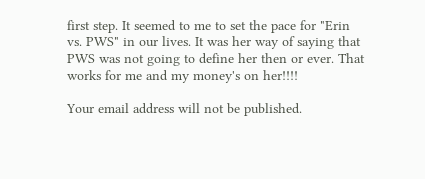first step. It seemed to me to set the pace for "Erin vs. PWS" in our lives. It was her way of saying that PWS was not going to define her then or ever. That works for me and my money's on her!!!!

Your email address will not be published.